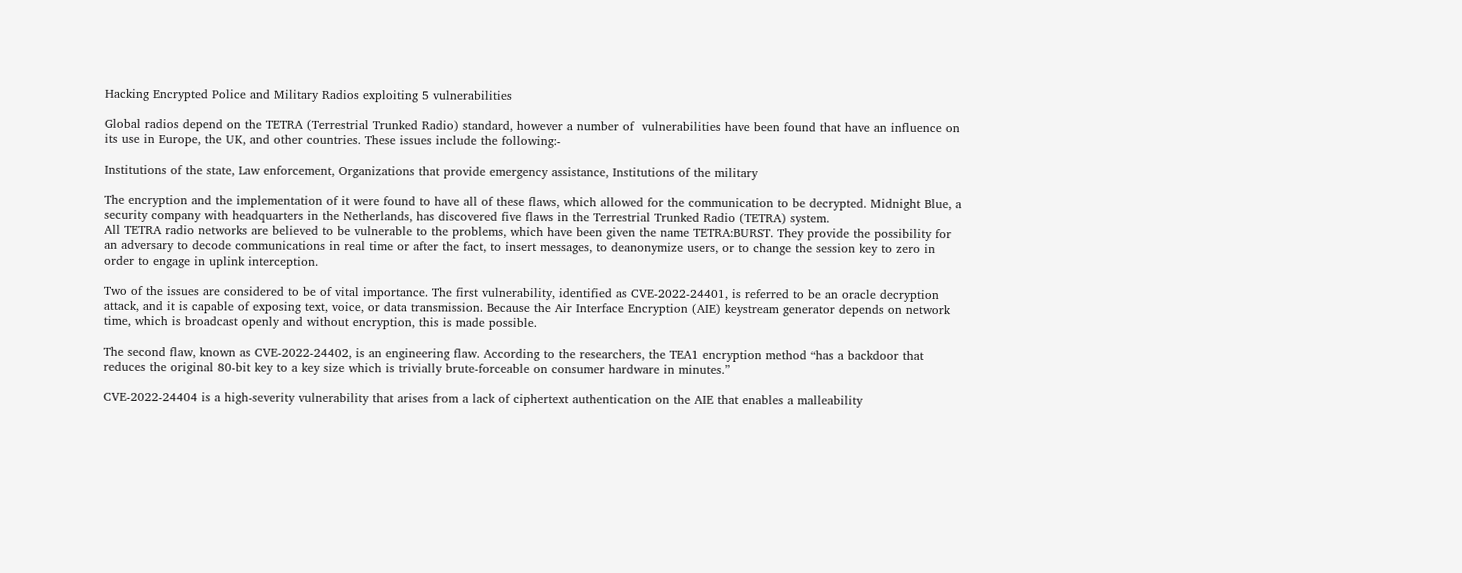Hacking Encrypted Police and Military Radios exploiting 5 vulnerabilities

Global radios depend on the TETRA (Terrestrial Trunked Radio) standard, however a number of  vulnerabilities have been found that have an influence on its use in Europe, the UK, and other countries. These issues include the following:-

Institutions of the state, Law enforcement, Organizations that provide emergency assistance, Institutions of the military

The encryption and the implementation of it were found to have all of these flaws, which allowed for the communication to be decrypted. Midnight Blue, a security company with headquarters in the Netherlands, has discovered five flaws in the Terrestrial Trunked Radio (TETRA) system.
All TETRA radio networks are believed to be vulnerable to the problems, which have been given the name TETRA:BURST. They provide the possibility for an adversary to decode communications in real time or after the fact, to insert messages, to deanonymize users, or to change the session key to zero in order to engage in uplink interception.

Two of the issues are considered to be of vital importance. The first vulnerability, identified as CVE-2022-24401, is referred to be an oracle decryption attack, and it is capable of exposing text, voice, or data transmission. Because the Air Interface Encryption (AIE) keystream generator depends on network time, which is broadcast openly and without encryption, this is made possible.

The second flaw, known as CVE-2022-24402, is an engineering flaw. According to the researchers, the TEA1 encryption method “has a backdoor that reduces the original 80-bit key to a key size which is trivially brute-forceable on consumer hardware in minutes.”

CVE-2022-24404 is a high-severity vulnerability that arises from a lack of ciphertext authentication on the AIE that enables a malleability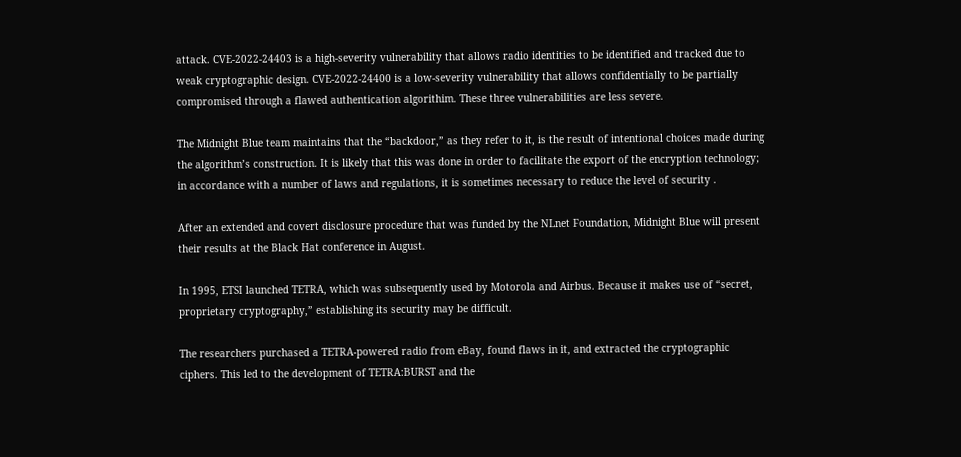attack. CVE-2022-24403 is a high-severity vulnerability that allows radio identities to be identified and tracked due to weak cryptographic design. CVE-2022-24400 is a low-severity vulnerability that allows confidentially to be partially compromised through a flawed authentication algorithim. These three vulnerabilities are less severe.

The Midnight Blue team maintains that the “backdoor,” as they refer to it, is the result of intentional choices made during the algorithm’s construction. It is likely that this was done in order to facilitate the export of the encryption technology; in accordance with a number of laws and regulations, it is sometimes necessary to reduce the level of security .

After an extended and covert disclosure procedure that was funded by the NLnet Foundation, Midnight Blue will present their results at the Black Hat conference in August.

In 1995, ETSI launched TETRA, which was subsequently used by Motorola and Airbus. Because it makes use of “secret, proprietary cryptography,” establishing its security may be difficult.

The researchers purchased a TETRA-powered radio from eBay, found flaws in it, and extracted the cryptographic ciphers. This led to the development of TETRA:BURST and the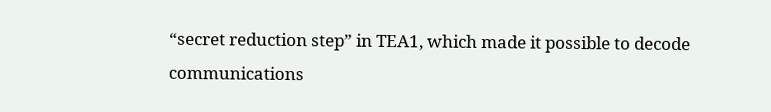“secret reduction step” in TEA1, which made it possible to decode communications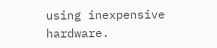using inexpensive hardware.